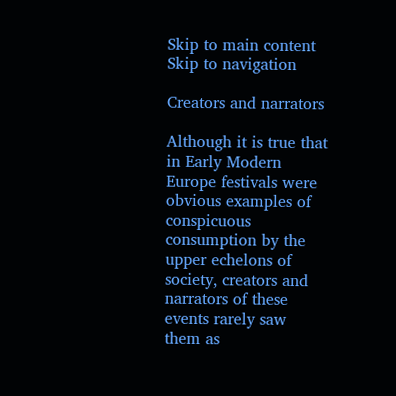Skip to main content Skip to navigation

Creators and narrators

Although it is true that in Early Modern Europe festivals were obvious examples of conspicuous consumption by the upper echelons of society, creators and narrators of these events rarely saw them as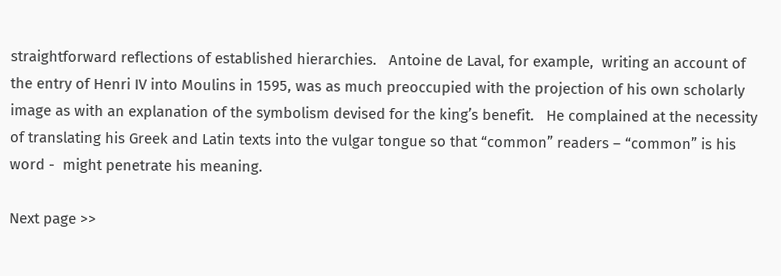straightforward reflections of established hierarchies.   Antoine de Laval, for example,  writing an account of the entry of Henri IV into Moulins in 1595, was as much preoccupied with the projection of his own scholarly image as with an explanation of the symbolism devised for the king’s benefit.   He complained at the necessity of translating his Greek and Latin texts into the vulgar tongue so that “common” readers – “common” is his word -  might penetrate his meaning.

Next page >>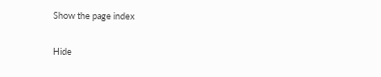Show the page index

Hide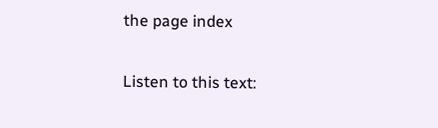the page index

Listen to this text: